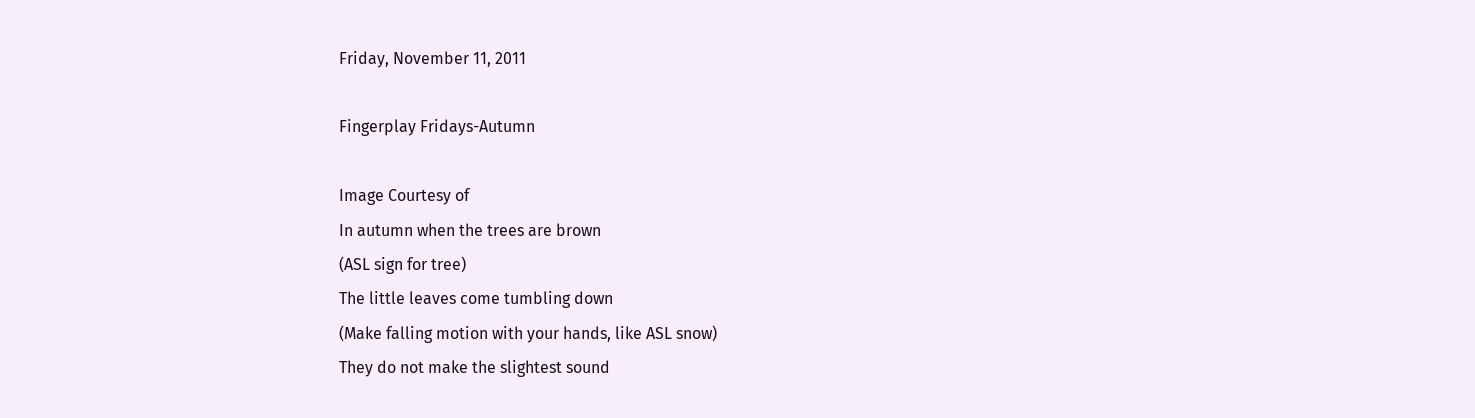Friday, November 11, 2011

Fingerplay Fridays-Autumn

Image Courtesy of
In autumn when the trees are brown
(ASL sign for tree)
The little leaves come tumbling down
(Make falling motion with your hands, like ASL snow)
They do not make the slightest sound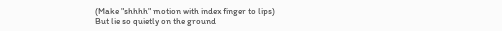(Make "shhhh" motion with index finger to lips)
But lie so quietly on the ground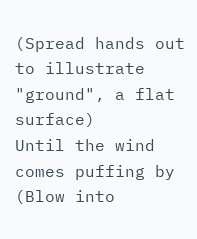(Spread hands out to illustrate "ground", a flat surface)
Until the wind comes puffing by
(Blow into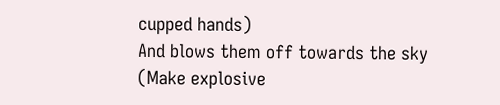cupped hands)
And blows them off towards the sky
(Make explosive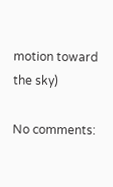motion toward the sky)

No comments: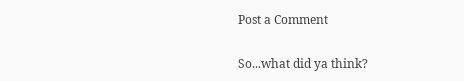Post a Comment

So...what did ya think?